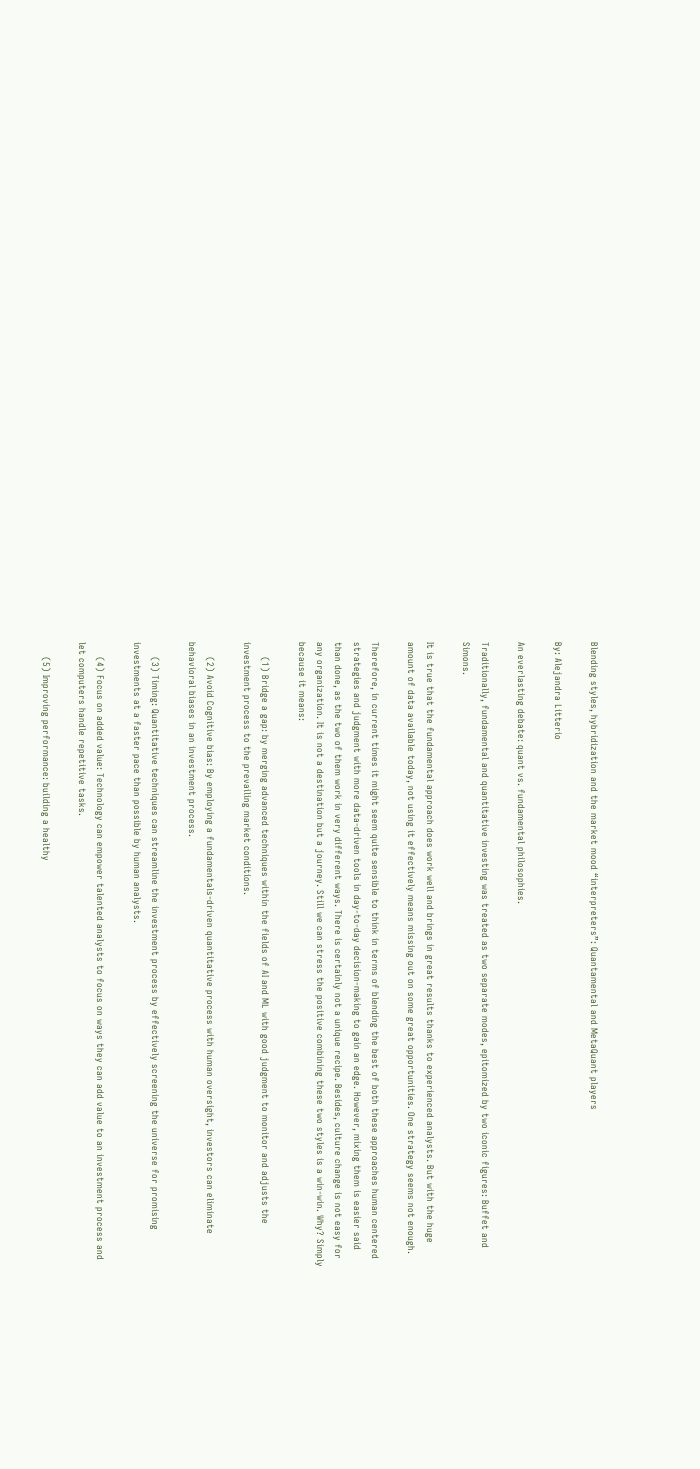Blending styles, hybridization and the market mood “interpreters”: Quantamental and MetaQuant players

By: Alejandra Litterio

An everlasting debate: quant vs. fundamental philosophies.

Traditionally, fundamental and quantitative investing was treated as two separate modes, epitomized by two iconic figures: Buffet and Simons.

It is true that the fundamental approach does work well and brings in great results thanks to experienced analysts. But with the huge amount of data available today, not using it effectively means missing out on some great opportunities. One strategy seems not enough.

Therefore, in current times it might seem quite sensible to think in terms of blending the best of both these approaches human centered strategies and judgment with more data-driven tools in day-to-day decision-making to gain an edge. However, mixing them is easier said than done, as the two of them work in very different ways. There is certainly not a unique recipe. Besides, culture change is not easy for any organization. It is not a destination but a journey. Still we can stress the positive combining these two styles is a win-win. Why? Simply because it means:

     (1) Bridge a gap: by merging advanced techniques within the fields of AI and ML with good judgment to monitor and adjusts the investment process to the prevailing market conditions.

     (2) Avoid Cognitive bias: By employing a fundamentals-driven quantitative process with human oversight, investors can eliminate behavioral biases in an investment process.

     (3) Timing: Quantitative techniques can streamline the investment process by effectively screening the universe for promising investments at a faster pace than possible by human analysts.

     (4) Focus on added value: Technology can empower talented analysts to focus on ways they can add value to an investment process and let computers handle repetitive tasks.

     (5) Improving performance: building a healthy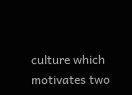culture which motivates two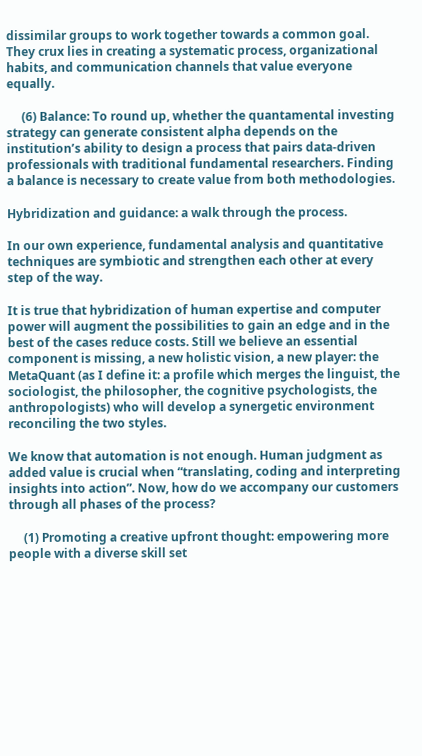dissimilar groups to work together towards a common goal. They crux lies in creating a systematic process, organizational habits, and communication channels that value everyone equally.

     (6) Balance: To round up, whether the quantamental investing strategy can generate consistent alpha depends on the institution’s ability to design a process that pairs data-driven professionals with traditional fundamental researchers. Finding a balance is necessary to create value from both methodologies.

Hybridization and guidance: a walk through the process.

In our own experience, fundamental analysis and quantitative techniques are symbiotic and strengthen each other at every step of the way.

It is true that hybridization of human expertise and computer power will augment the possibilities to gain an edge and in the best of the cases reduce costs. Still we believe an essential component is missing, a new holistic vision, a new player: the MetaQuant (as I define it: a profile which merges the linguist, the sociologist, the philosopher, the cognitive psychologists, the anthropologists) who will develop a synergetic environment reconciling the two styles.

We know that automation is not enough. Human judgment as added value is crucial when “translating, coding and interpreting insights into action”. Now, how do we accompany our customers through all phases of the process?

     (1) Promoting a creative upfront thought: empowering more people with a diverse skill set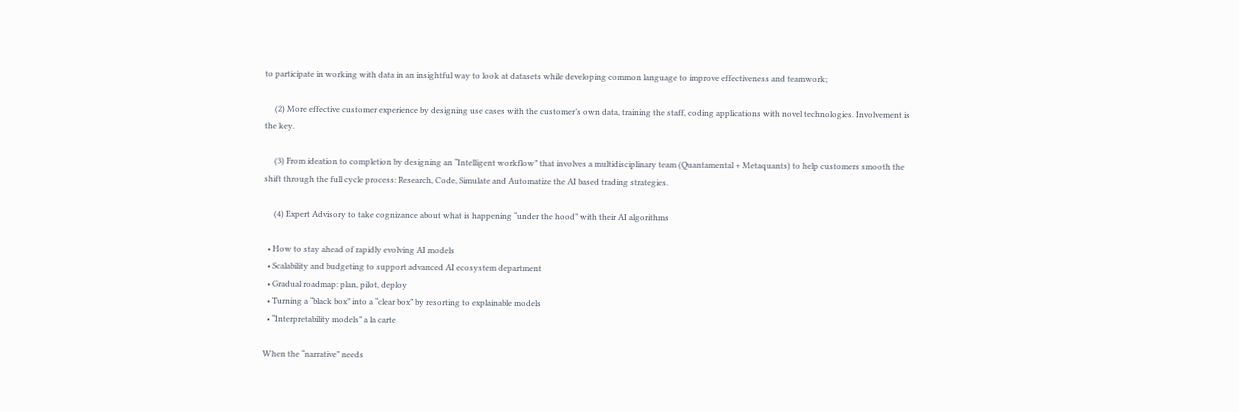to participate in working with data in an insightful way to look at datasets while developing common language to improve effectiveness and teamwork;

     (2) More effective customer experience by designing use cases with the customer’s own data, training the staff, coding applications with novel technologies. Involvement is the key.

     (3) From ideation to completion by designing an “Intelligent workflow” that involves a multidisciplinary team (Quantamental + Metaquants) to help customers smooth the shift through the full cycle process: Research, Code, Simulate and Automatize the AI based trading strategies.

     (4) Expert Advisory to take cognizance about what is happening “under the hood” with their AI algorithms

  • How to stay ahead of rapidly evolving AI models
  • Scalability and budgeting to support advanced AI ecosystem department
  • Gradual roadmap: plan, pilot, deploy
  • Turning a “black box” into a “clear box” by resorting to explainable models
  • “Interpretability models” a la carte

When the “narrative” needs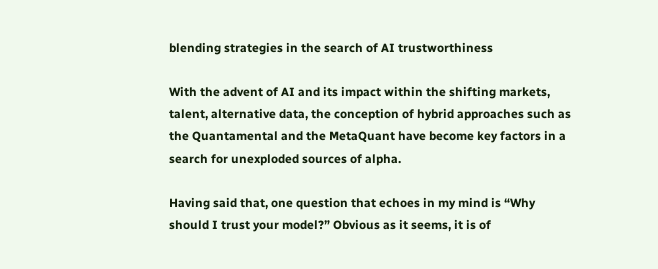blending strategies in the search of AI trustworthiness

With the advent of AI and its impact within the shifting markets, talent, alternative data, the conception of hybrid approaches such as the Quantamental and the MetaQuant have become key factors in a search for unexploded sources of alpha.

Having said that, one question that echoes in my mind is “Why should I trust your model?” Obvious as it seems, it is of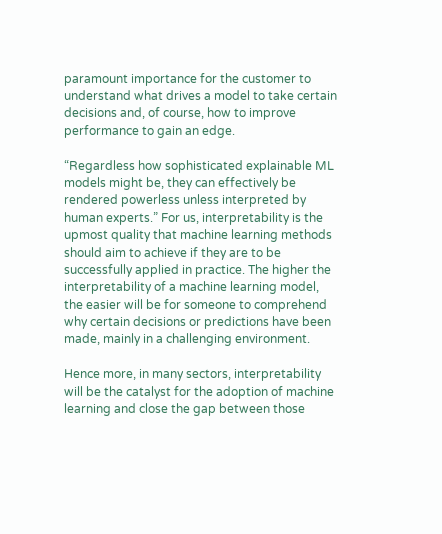paramount importance for the customer to understand what drives a model to take certain decisions and, of course, how to improve performance to gain an edge.

“Regardless how sophisticated explainable ML models might be, they can effectively be rendered powerless unless interpreted by human experts.” For us, interpretability is the upmost quality that machine learning methods should aim to achieve if they are to be successfully applied in practice. The higher the interpretability of a machine learning model, the easier will be for someone to comprehend why certain decisions or predictions have been made, mainly in a challenging environment.

Hence more, in many sectors, interpretability will be the catalyst for the adoption of machine learning and close the gap between those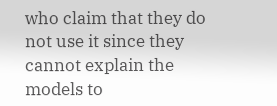who claim that they do not use it since they cannot explain the models to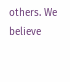others. We believe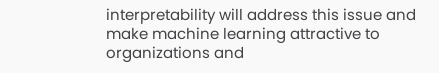interpretability will address this issue and make machine learning attractive to organizations and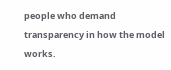people who demand transparency in how the model works.